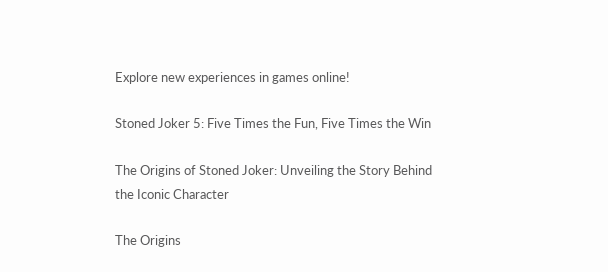Explore new experiences in games online!

Stoned Joker 5: Five Times the Fun, Five Times the Win

The Origins of Stoned Joker: Unveiling the Story Behind the Iconic Character

The Origins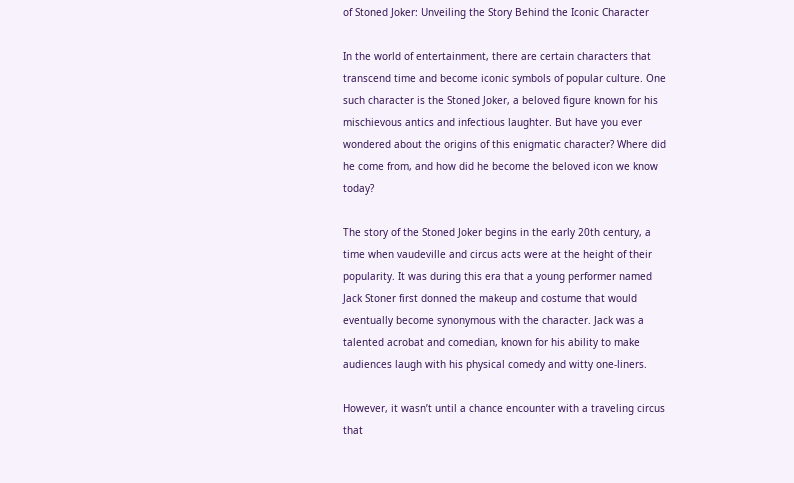of Stoned Joker: Unveiling the Story Behind the Iconic Character

In the world of entertainment, there are certain characters that transcend time and become iconic symbols of popular culture. One such character is the Stoned Joker, a beloved figure known for his mischievous antics and infectious laughter. But have you ever wondered about the origins of this enigmatic character? Where did he come from, and how did he become the beloved icon we know today?

The story of the Stoned Joker begins in the early 20th century, a time when vaudeville and circus acts were at the height of their popularity. It was during this era that a young performer named Jack Stoner first donned the makeup and costume that would eventually become synonymous with the character. Jack was a talented acrobat and comedian, known for his ability to make audiences laugh with his physical comedy and witty one-liners.

However, it wasn’t until a chance encounter with a traveling circus that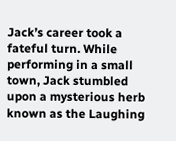Jack’s career took a fateful turn. While performing in a small town, Jack stumbled upon a mysterious herb known as the Laughing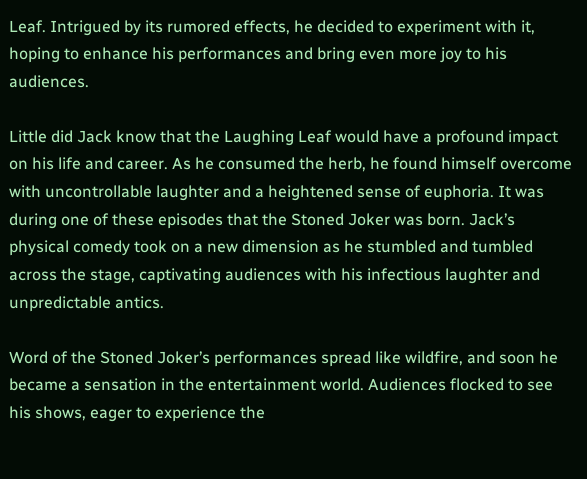Leaf. Intrigued by its rumored effects, he decided to experiment with it, hoping to enhance his performances and bring even more joy to his audiences.

Little did Jack know that the Laughing Leaf would have a profound impact on his life and career. As he consumed the herb, he found himself overcome with uncontrollable laughter and a heightened sense of euphoria. It was during one of these episodes that the Stoned Joker was born. Jack’s physical comedy took on a new dimension as he stumbled and tumbled across the stage, captivating audiences with his infectious laughter and unpredictable antics.

Word of the Stoned Joker’s performances spread like wildfire, and soon he became a sensation in the entertainment world. Audiences flocked to see his shows, eager to experience the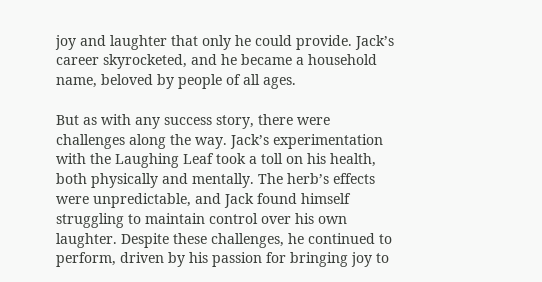joy and laughter that only he could provide. Jack’s career skyrocketed, and he became a household name, beloved by people of all ages.

But as with any success story, there were challenges along the way. Jack’s experimentation with the Laughing Leaf took a toll on his health, both physically and mentally. The herb’s effects were unpredictable, and Jack found himself struggling to maintain control over his own laughter. Despite these challenges, he continued to perform, driven by his passion for bringing joy to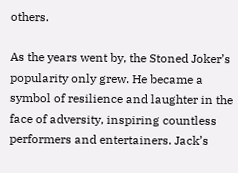others.

As the years went by, the Stoned Joker’s popularity only grew. He became a symbol of resilience and laughter in the face of adversity, inspiring countless performers and entertainers. Jack’s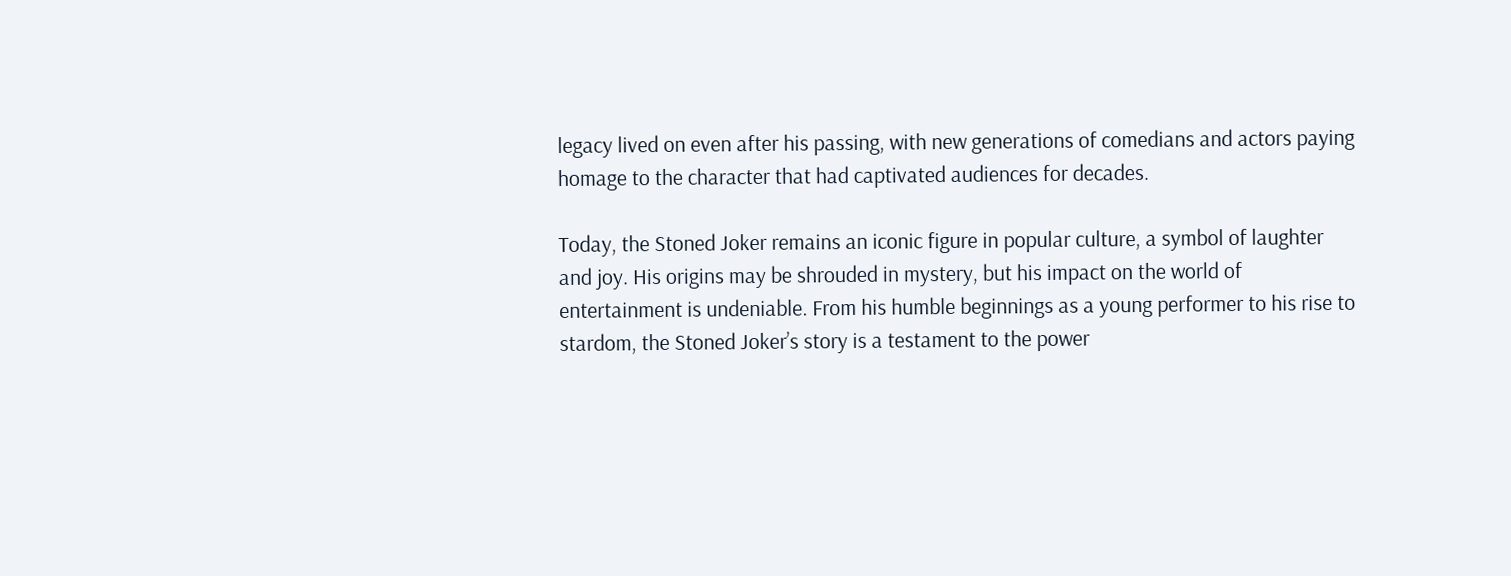legacy lived on even after his passing, with new generations of comedians and actors paying homage to the character that had captivated audiences for decades.

Today, the Stoned Joker remains an iconic figure in popular culture, a symbol of laughter and joy. His origins may be shrouded in mystery, but his impact on the world of entertainment is undeniable. From his humble beginnings as a young performer to his rise to stardom, the Stoned Joker’s story is a testament to the power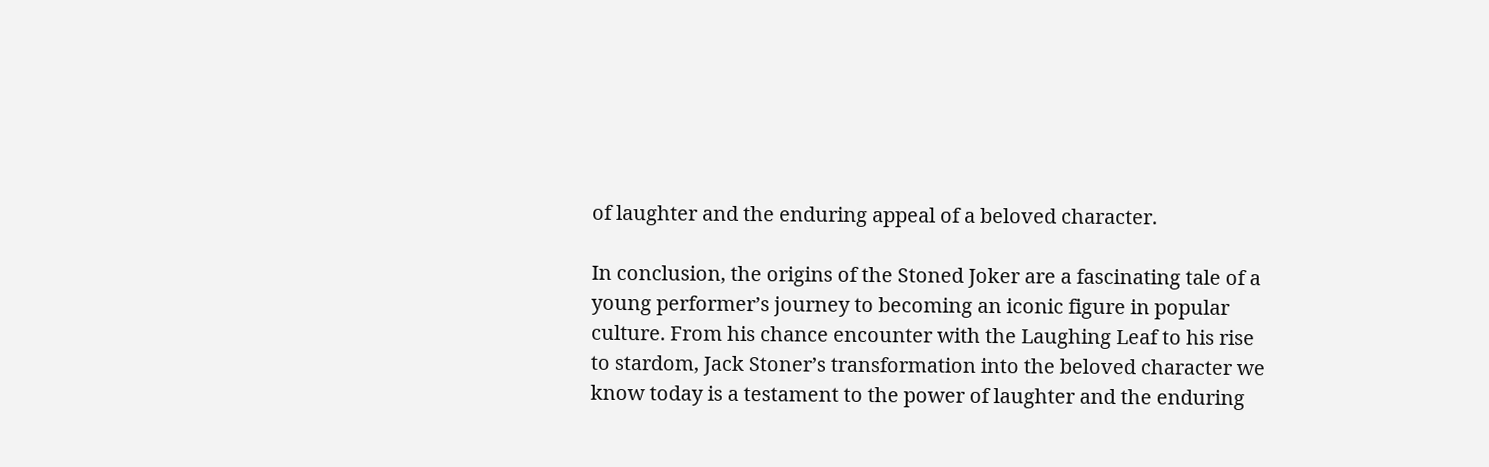of laughter and the enduring appeal of a beloved character.

In conclusion, the origins of the Stoned Joker are a fascinating tale of a young performer’s journey to becoming an iconic figure in popular culture. From his chance encounter with the Laughing Leaf to his rise to stardom, Jack Stoner’s transformation into the beloved character we know today is a testament to the power of laughter and the enduring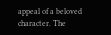appeal of a beloved character. The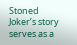Stoned Joker’s story serves as a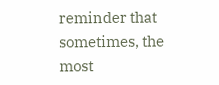reminder that sometimes, the most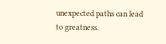unexpected paths can lead to greatness.